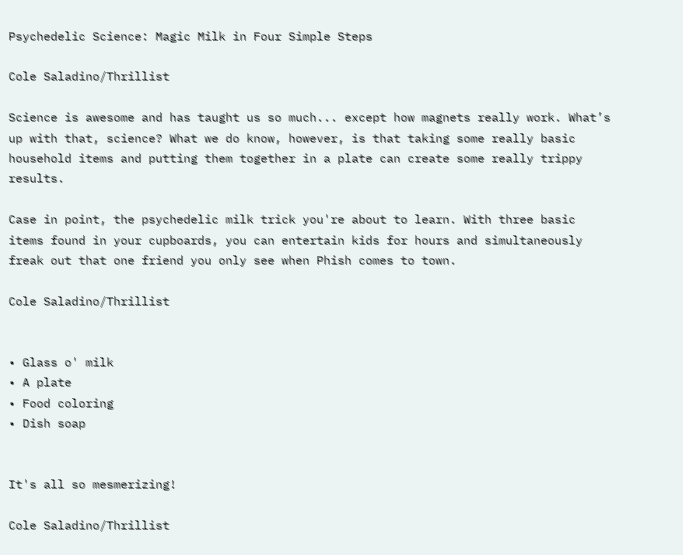Psychedelic Science: Magic Milk in Four Simple Steps

Cole Saladino/Thrillist

Science is awesome and has taught us so much... except how magnets really work. What’s up with that, science? What we do know, however, is that taking some really basic household items and putting them together in a plate can create some really trippy results.

Case in point, the psychedelic milk trick you're about to learn. With three basic items found in your cupboards, you can entertain kids for hours and simultaneously freak out that one friend you only see when Phish comes to town.

Cole Saladino/Thrillist


• Glass o' milk
• A plate
• Food coloring
• Dish soap


It's all so mesmerizing!

Cole Saladino/Thrillist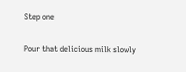Step one

Pour that delicious milk slowly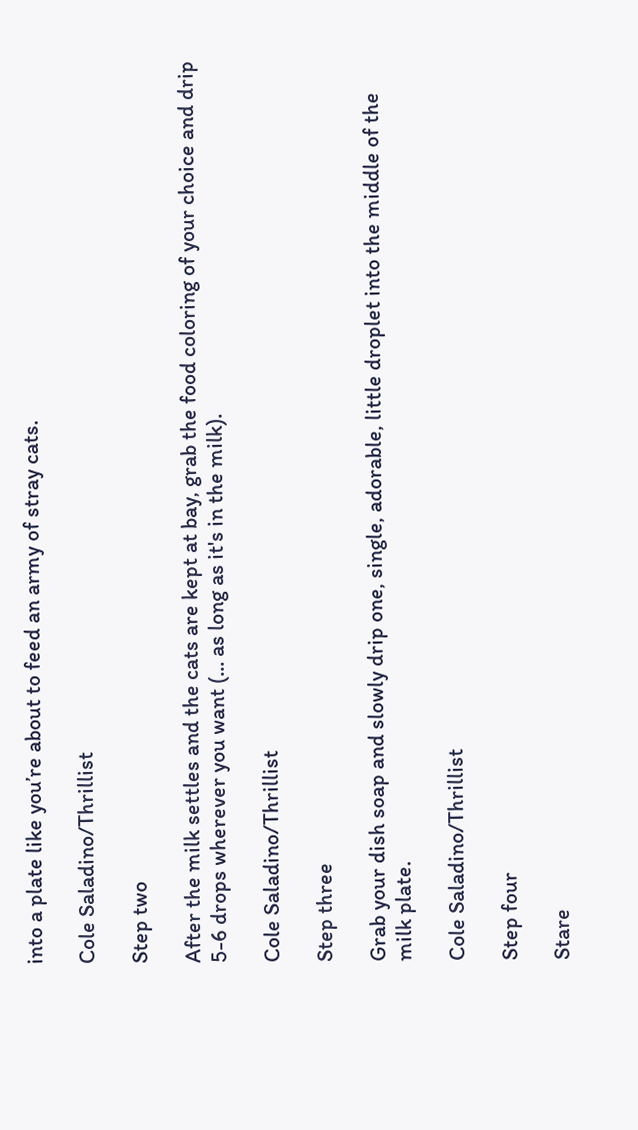into a plate like you’re about to feed an army of stray cats.

Cole Saladino/Thrillist

Step two

After the milk settles and the cats are kept at bay, grab the food coloring of your choice and drip 5-6 drops wherever you want (... as long as it's in the milk).

Cole Saladino/Thrillist

Step three

Grab your dish soap and slowly drip one, single, adorable, little droplet into the middle of the milk plate.

Cole Saladino/Thrillist

Step four

Stare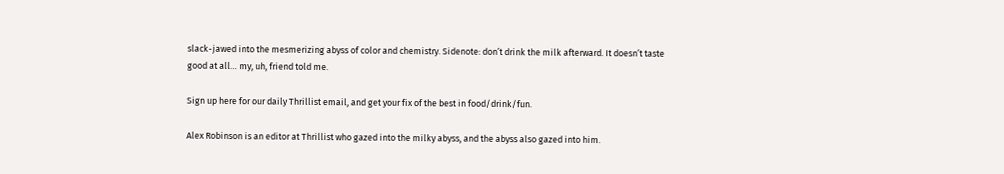slack-jawed into the mesmerizing abyss of color and chemistry. Sidenote: don’t drink the milk afterward. It doesn’t taste good at all… my, uh, friend told me.

Sign up here for our daily Thrillist email, and get your fix of the best in food/drink/fun.

Alex Robinson is an editor at Thrillist who gazed into the milky abyss, and the abyss also gazed into him.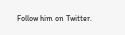Follow him on Twitter.